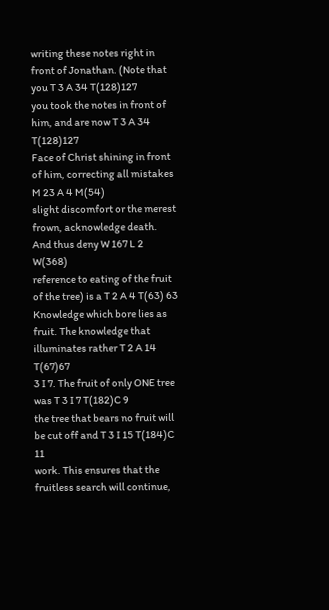writing these notes right in front of Jonathan. (Note that you T 3 A 34 T(128)127
you took the notes in front of him, and are now T 3 A 34 T(128)127
Face of Christ shining in front of him, correcting all mistakes M 23 A 4 M(54)
slight discomfort or the merest frown, acknowledge death. And thus deny W 167 L 2 W(368)
reference to eating of the fruit of the tree) is a T 2 A 4 T(63) 63
Knowledge which bore lies as fruit. The knowledge that illuminates rather T 2 A 14 T(67)67
3 I 7. The fruit of only ONE tree was T 3 I 7 T(182)C 9
the tree that bears no fruit will be cut off and T 3 I 15 T(184)C 11
work. This ensures that the fruitless search will continue,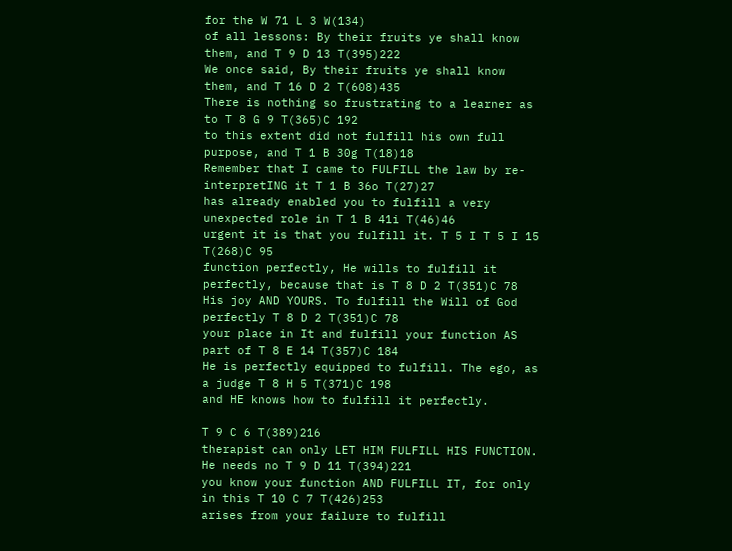for the W 71 L 3 W(134)
of all lessons: By their fruits ye shall know them, and T 9 D 13 T(395)222
We once said, By their fruits ye shall know them, and T 16 D 2 T(608)435
There is nothing so frustrating to a learner as to T 8 G 9 T(365)C 192
to this extent did not fulfill his own full purpose, and T 1 B 30g T(18)18
Remember that I came to FULFILL the law by re-interpretING it T 1 B 36o T(27)27
has already enabled you to fulfill a very unexpected role in T 1 B 41i T(46)46
urgent it is that you fulfill it. T 5 I T 5 I 15 T(268)C 95
function perfectly, He wills to fulfill it perfectly, because that is T 8 D 2 T(351)C 78
His joy AND YOURS. To fulfill the Will of God perfectly T 8 D 2 T(351)C 78
your place in It and fulfill your function AS part of T 8 E 14 T(357)C 184
He is perfectly equipped to fulfill. The ego, as a judge T 8 H 5 T(371)C 198
and HE knows how to fulfill it perfectly.

T 9 C 6 T(389)216
therapist can only LET HIM FULFILL HIS FUNCTION. He needs no T 9 D 11 T(394)221
you know your function AND FULFILL IT, for only in this T 10 C 7 T(426)253
arises from your failure to fulfill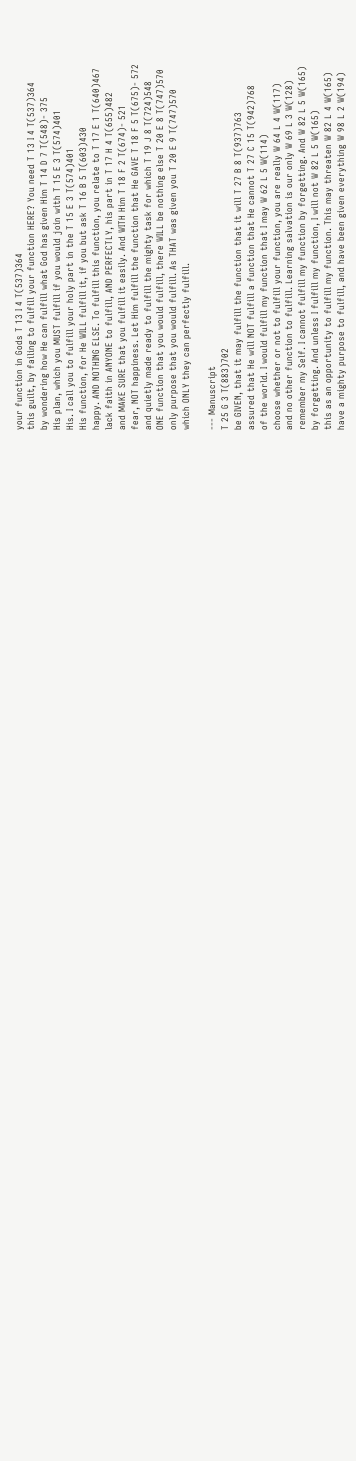your function in Gods T 13 I 4 T(537)364
this guilt, by failing to fulfill your function HERE? You need T 13 I 4 T(537)364
by wondering how He can fulfill what God has given Him T 14 D 7 T(548)- 375
His plan, which you MUST fulfill if you would join with T 15 E 3 T(574)401
His. I call you to fulfill your holy part in the T 15 E 3 T(574)401
His function, for He WILL fulfill it, if you but ask T 16 B 5 T(603)430
happy. AND NOTHING ELSE. To fulfill this function, you relate to T 17 E 1 T(640)467
lack faith in ANYONE to fulfill, AND PERFECTLY, his part in T 17 H 4 T(655)482
and MAKE SURE that you fulfill it easily. And WITH Him T 18 F 2 T(674)- 521
fear, NOT happiness. Let Him fulfill the function that He GAVE T 18 F 5 T(675)- 572
and quietly made ready to fulfill the mighty task for which T 19 J 8 T(724)548
ONE function that you would fulfill, there WILL be nothing else T 20 E 8 T(747)570
only purpose that you would fulfill. As THAT was given you T 20 E 9 T(747)570
which ONLY they can perfectly fulfill.

--- Manuscript
T 25 G 3 T(883)702
be GIVEN, that it may fulfill the function that it will T 27 B 8 T(937)763
assured that He will NOT fulfill a function that He cannot T 27 C 15 T(942)768
of the world. I would fulfill my function that I may W 62 L 5 W(114)
choose whether or not to fulfill your function, you are really W 64 L 4 W(117)
and no other function to fulfill. Learning salvation is our only W 69 L 3 W(128)
remember my Self. I cannot fulfill my function by forgetting. And W 82 L 5 W(165)
by forgetting. And unless I fulfill my function, I will not W 82 L 5 W(165)
this as an opportunity to fulfill my function. This may threaten W 82 L 4 W(165)
have a mighty purpose to fulfill, and have been given everything W 98 L 2 W(194)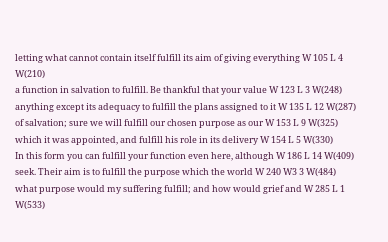letting what cannot contain itself fulfill its aim of giving everything W 105 L 4 W(210)
a function in salvation to fulfill. Be thankful that your value W 123 L 3 W(248)
anything except its adequacy to fulfill the plans assigned to it W 135 L 12 W(287)
of salvation; sure we will fulfill our chosen purpose as our W 153 L 9 W(325)
which it was appointed, and fulfill his role in its delivery W 154 L 5 W(330)
In this form you can fulfill your function even here, although W 186 L 14 W(409)
seek. Their aim is to fulfill the purpose which the world W 240 W3 3 W(484)
what purpose would my suffering fulfill; and how would grief and W 285 L 1 W(533)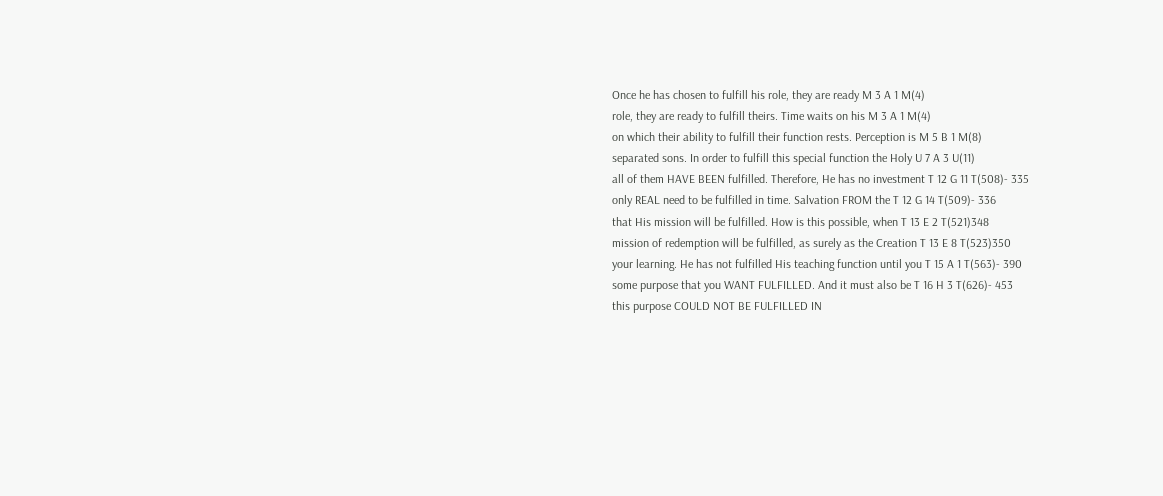Once he has chosen to fulfill his role, they are ready M 3 A 1 M(4)
role, they are ready to fulfill theirs. Time waits on his M 3 A 1 M(4)
on which their ability to fulfill their function rests. Perception is M 5 B 1 M(8)
separated sons. In order to fulfill this special function the Holy U 7 A 3 U(11)
all of them HAVE BEEN fulfilled. Therefore, He has no investment T 12 G 11 T(508)- 335
only REAL need to be fulfilled in time. Salvation FROM the T 12 G 14 T(509)- 336
that His mission will be fulfilled. How is this possible, when T 13 E 2 T(521)348
mission of redemption will be fulfilled, as surely as the Creation T 13 E 8 T(523)350
your learning. He has not fulfilled His teaching function until you T 15 A 1 T(563)- 390
some purpose that you WANT FULFILLED. And it must also be T 16 H 3 T(626)- 453
this purpose COULD NOT BE FULFILLED IN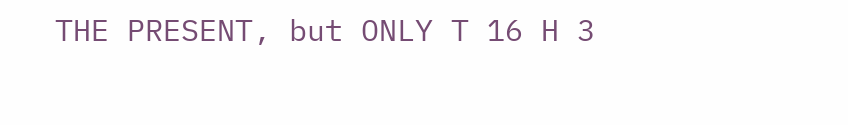THE PRESENT, but ONLY T 16 H 3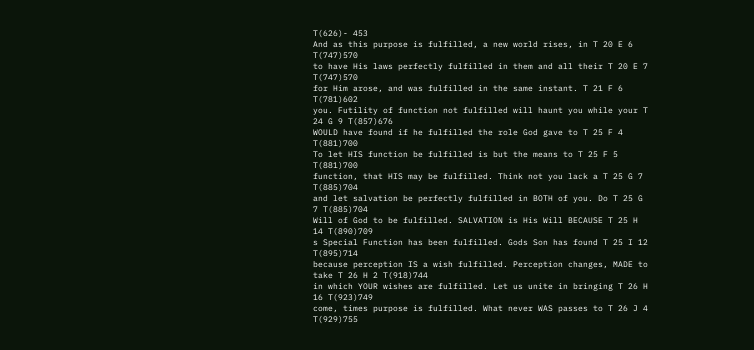T(626)- 453
And as this purpose is fulfilled, a new world rises, in T 20 E 6 T(747)570
to have His laws perfectly fulfilled in them and all their T 20 E 7 T(747)570
for Him arose, and was fulfilled in the same instant. T 21 F 6 T(781)602
you. Futility of function not fulfilled will haunt you while your T 24 G 9 T(857)676
WOULD have found if he fulfilled the role God gave to T 25 F 4 T(881)700
To let HIS function be fulfilled is but the means to T 25 F 5 T(881)700
function, that HIS may be fulfilled. Think not you lack a T 25 G 7 T(885)704
and let salvation be perfectly fulfilled in BOTH of you. Do T 25 G 7 T(885)704
Will of God to be fulfilled. SALVATION is His Will BECAUSE T 25 H 14 T(890)709
s Special Function has been fulfilled. Gods Son has found T 25 I 12 T(895)714
because perception IS a wish fulfilled. Perception changes, MADE to take T 26 H 2 T(918)744
in which YOUR wishes are fulfilled. Let us unite in bringing T 26 H 16 T(923)749
come, times purpose is fulfilled. What never WAS passes to T 26 J 4 T(929)755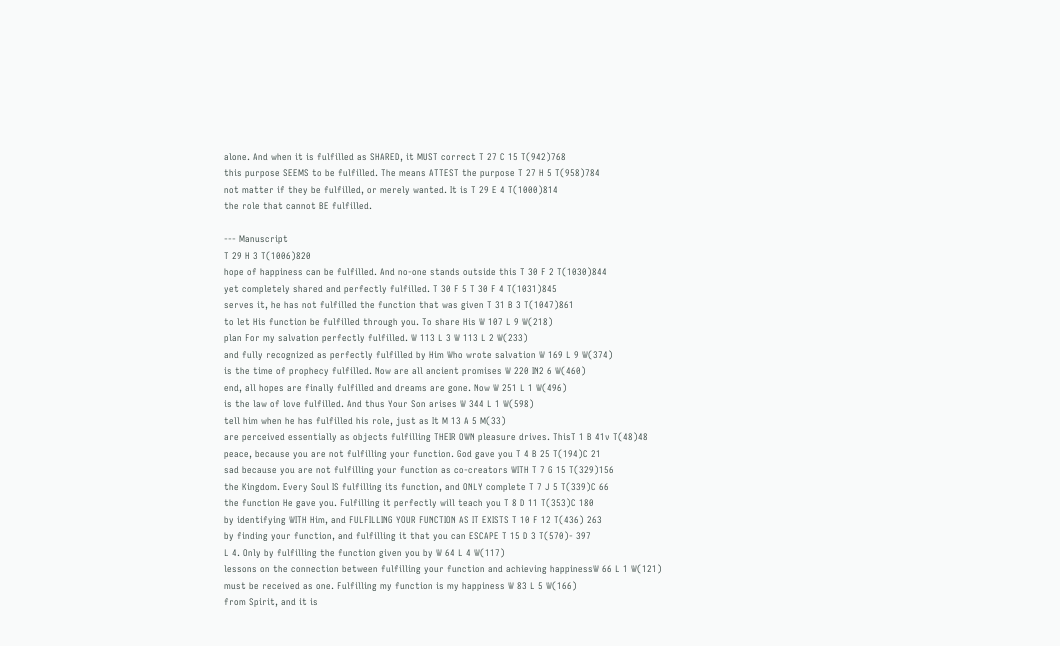alone. And when it is fulfilled as SHARED, it MUST correct T 27 C 15 T(942)768
this purpose SEEMS to be fulfilled. The means ATTEST the purpose T 27 H 5 T(958)784
not matter if they be fulfilled, or merely wanted. It is T 29 E 4 T(1000)814
the role that cannot BE fulfilled.

--- Manuscript
T 29 H 3 T(1006)820
hope of happiness can be fulfilled. And no-one stands outside this T 30 F 2 T(1030)844
yet completely shared and perfectly fulfilled. T 30 F 5 T 30 F 4 T(1031)845
serves it, he has not fulfilled the function that was given T 31 B 3 T(1047)861
to let His function be fulfilled through you. To share His W 107 L 9 W(218)
plan For my salvation perfectly fulfilled. W 113 L 3 W 113 L 2 W(233)
and fully recognized as perfectly fulfilled by Him Who wrote salvation W 169 L 9 W(374)
is the time of prophecy fulfilled. Now are all ancient promises W 220 IN2 6 W(460)
end, all hopes are finally fulfilled and dreams are gone. Now W 251 L 1 W(496)
is the law of love fulfilled. And thus Your Son arises W 344 L 1 W(598)
tell him when he has fulfilled his role, just as It M 13 A 5 M(33)
are perceived essentially as objects fulfilling THEIR OWN pleasure drives. ThisT 1 B 41v T(48)48
peace, because you are not fulfilling your function. God gave you T 4 B 25 T(194)C 21
sad because you are not fulfilling your function as co-creators WITH T 7 G 15 T(329)156
the Kingdom. Every Soul IS fulfilling its function, and ONLY complete T 7 J 5 T(339)C 66
the function He gave you. Fulfilling it perfectly will teach you T 8 D 11 T(353)C 180
by identifying WITH Him, and FULFILLING YOUR FUNCTION AS IT EXISTS T 10 F 12 T(436) 263
by finding your function, and fulfilling it that you can ESCAPE T 15 D 3 T(570)- 397
L 4. Only by fulfilling the function given you by W 64 L 4 W(117)
lessons on the connection between fulfilling your function and achieving happinessW 66 L 1 W(121)
must be received as one. Fulfilling my function is my happiness W 83 L 5 W(166)
from Spirit, and it is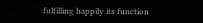fulfilling happily its function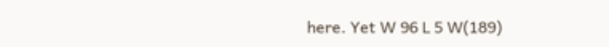here. Yet W 96 L 5 W(189)